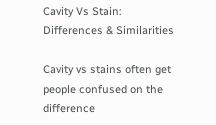Cavity Vs Stain: Differences & Similarities

Cavity vs stains often get people confused on the difference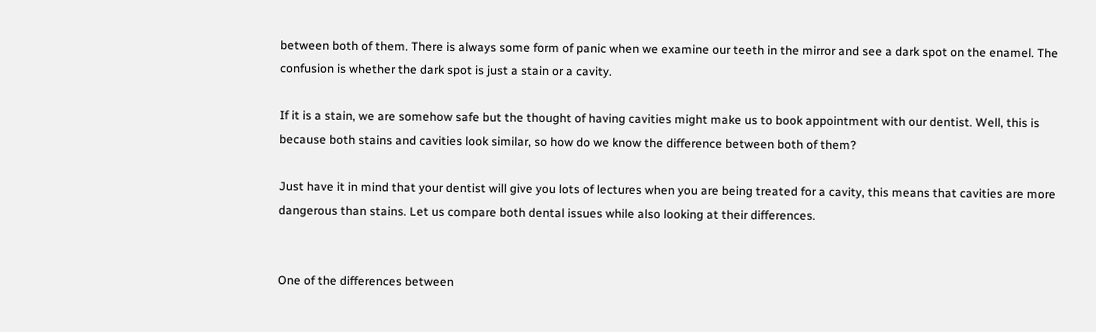between both of them. There is always some form of panic when we examine our teeth in the mirror and see a dark spot on the enamel. The confusion is whether the dark spot is just a stain or a cavity.

If it is a stain, we are somehow safe but the thought of having cavities might make us to book appointment with our dentist. Well, this is because both stains and cavities look similar, so how do we know the difference between both of them?

Just have it in mind that your dentist will give you lots of lectures when you are being treated for a cavity, this means that cavities are more dangerous than stains. Let us compare both dental issues while also looking at their differences.


One of the differences between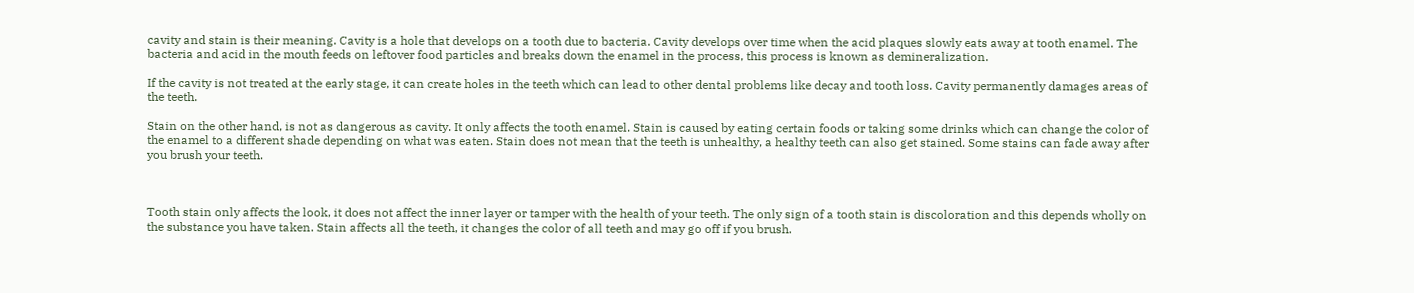cavity and stain is their meaning. Cavity is a hole that develops on a tooth due to bacteria. Cavity develops over time when the acid plaques slowly eats away at tooth enamel. The bacteria and acid in the mouth feeds on leftover food particles and breaks down the enamel in the process, this process is known as demineralization.

If the cavity is not treated at the early stage, it can create holes in the teeth which can lead to other dental problems like decay and tooth loss. Cavity permanently damages areas of the teeth.

Stain on the other hand, is not as dangerous as cavity. It only affects the tooth enamel. Stain is caused by eating certain foods or taking some drinks which can change the color of the enamel to a different shade depending on what was eaten. Stain does not mean that the teeth is unhealthy, a healthy teeth can also get stained. Some stains can fade away after you brush your teeth.



Tooth stain only affects the look, it does not affect the inner layer or tamper with the health of your teeth. The only sign of a tooth stain is discoloration and this depends wholly on the substance you have taken. Stain affects all the teeth, it changes the color of all teeth and may go off if you brush.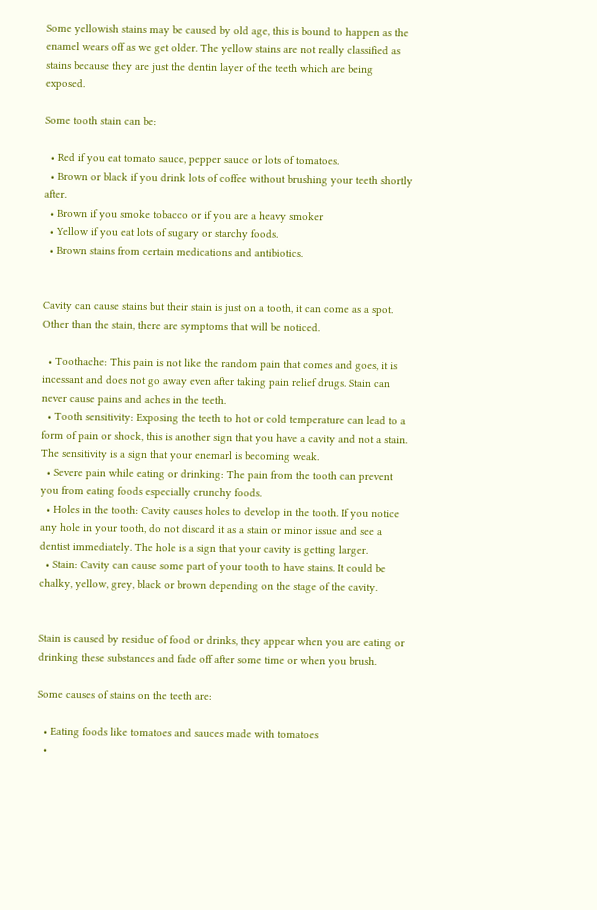Some yellowish stains may be caused by old age, this is bound to happen as the enamel wears off as we get older. The yellow stains are not really classified as stains because they are just the dentin layer of the teeth which are being exposed.

Some tooth stain can be:

  • Red if you eat tomato sauce, pepper sauce or lots of tomatoes.
  • Brown or black if you drink lots of coffee without brushing your teeth shortly after.
  • Brown if you smoke tobacco or if you are a heavy smoker
  • Yellow if you eat lots of sugary or starchy foods.
  • Brown stains from certain medications and antibiotics.


Cavity can cause stains but their stain is just on a tooth, it can come as a spot. Other than the stain, there are symptoms that will be noticed.

  • Toothache: This pain is not like the random pain that comes and goes, it is incessant and does not go away even after taking pain relief drugs. Stain can never cause pains and aches in the teeth.
  • Tooth sensitivity: Exposing the teeth to hot or cold temperature can lead to a form of pain or shock, this is another sign that you have a cavity and not a stain. The sensitivity is a sign that your enemarl is becoming weak.
  • Severe pain while eating or drinking: The pain from the tooth can prevent you from eating foods especially crunchy foods.
  • Holes in the tooth: Cavity causes holes to develop in the tooth. If you notice any hole in your tooth, do not discard it as a stain or minor issue and see a dentist immediately. The hole is a sign that your cavity is getting larger.
  • Stain: Cavity can cause some part of your tooth to have stains. It could be chalky, yellow, grey, black or brown depending on the stage of the cavity.


Stain is caused by residue of food or drinks, they appear when you are eating or drinking these substances and fade off after some time or when you brush.

Some causes of stains on the teeth are:

  • Eating foods like tomatoes and sauces made with tomatoes
  •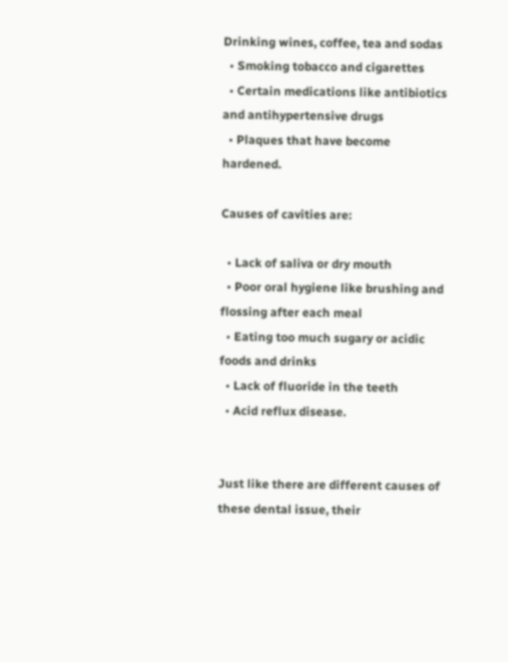Drinking wines, coffee, tea and sodas
  • Smoking tobacco and cigarettes
  • Certain medications like antibiotics and antihypertensive drugs
  • Plaques that have become hardened.

Causes of cavities are:

  • Lack of saliva or dry mouth
  • Poor oral hygiene like brushing and flossing after each meal
  • Eating too much sugary or acidic foods and drinks
  • Lack of fluoride in the teeth
  • Acid reflux disease.


Just like there are different causes of these dental issue, their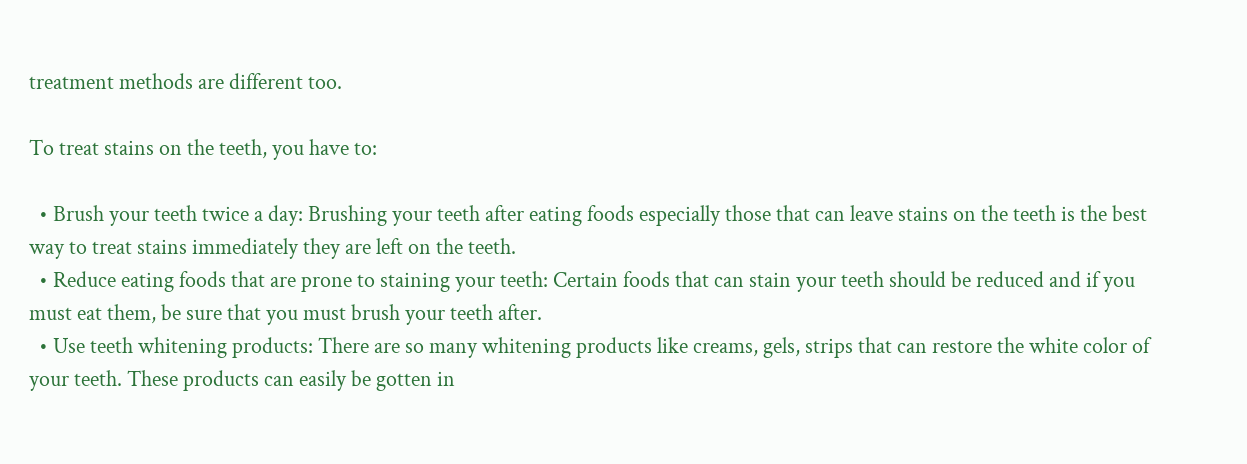treatment methods are different too.

To treat stains on the teeth, you have to:

  • Brush your teeth twice a day: Brushing your teeth after eating foods especially those that can leave stains on the teeth is the best way to treat stains immediately they are left on the teeth.
  • Reduce eating foods that are prone to staining your teeth: Certain foods that can stain your teeth should be reduced and if you must eat them, be sure that you must brush your teeth after.
  • Use teeth whitening products: There are so many whitening products like creams, gels, strips that can restore the white color of your teeth. These products can easily be gotten in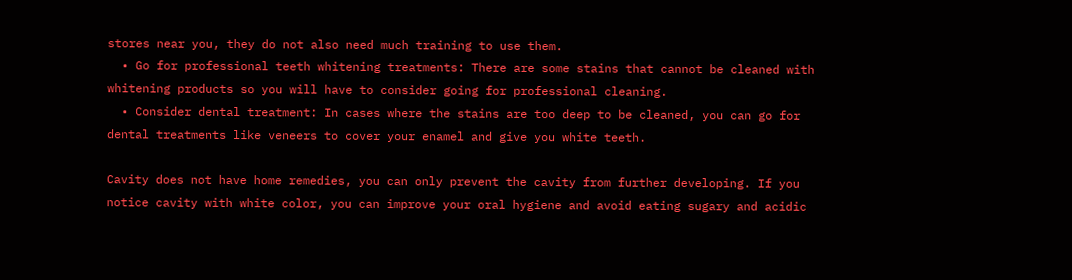stores near you, they do not also need much training to use them.
  • Go for professional teeth whitening treatments: There are some stains that cannot be cleaned with whitening products so you will have to consider going for professional cleaning.
  • Consider dental treatment: In cases where the stains are too deep to be cleaned, you can go for dental treatments like veneers to cover your enamel and give you white teeth.

Cavity does not have home remedies, you can only prevent the cavity from further developing. If you notice cavity with white color, you can improve your oral hygiene and avoid eating sugary and acidic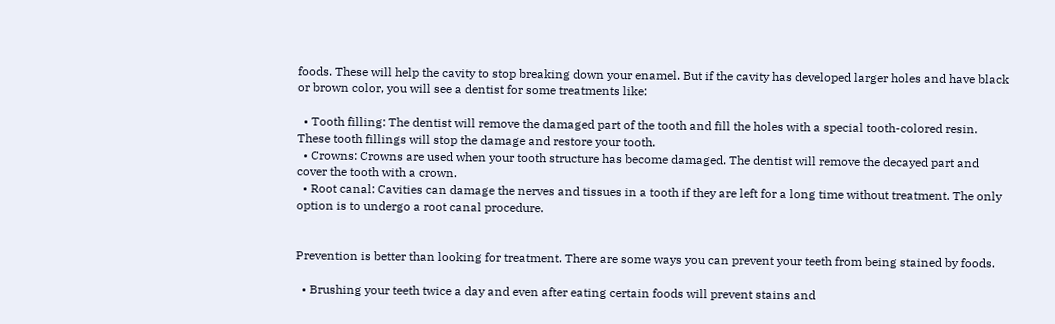foods. These will help the cavity to stop breaking down your enamel. But if the cavity has developed larger holes and have black or brown color, you will see a dentist for some treatments like:

  • Tooth filling: The dentist will remove the damaged part of the tooth and fill the holes with a special tooth-colored resin. These tooth fillings will stop the damage and restore your tooth.
  • Crowns: Crowns are used when your tooth structure has become damaged. The dentist will remove the decayed part and cover the tooth with a crown.
  • Root canal: Cavities can damage the nerves and tissues in a tooth if they are left for a long time without treatment. The only option is to undergo a root canal procedure.


Prevention is better than looking for treatment. There are some ways you can prevent your teeth from being stained by foods.

  • Brushing your teeth twice a day and even after eating certain foods will prevent stains and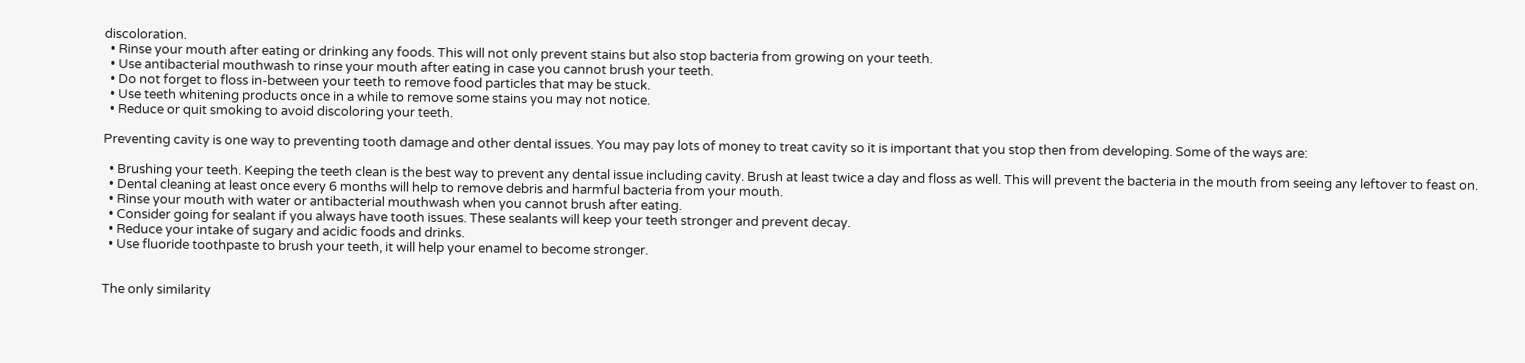discoloration.
  • Rinse your mouth after eating or drinking any foods. This will not only prevent stains but also stop bacteria from growing on your teeth.
  • Use antibacterial mouthwash to rinse your mouth after eating in case you cannot brush your teeth.
  • Do not forget to floss in-between your teeth to remove food particles that may be stuck.
  • Use teeth whitening products once in a while to remove some stains you may not notice.
  • Reduce or quit smoking to avoid discoloring your teeth.

Preventing cavity is one way to preventing tooth damage and other dental issues. You may pay lots of money to treat cavity so it is important that you stop then from developing. Some of the ways are:

  • Brushing your teeth. Keeping the teeth clean is the best way to prevent any dental issue including cavity. Brush at least twice a day and floss as well. This will prevent the bacteria in the mouth from seeing any leftover to feast on.
  • Dental cleaning at least once every 6 months will help to remove debris and harmful bacteria from your mouth.
  • Rinse your mouth with water or antibacterial mouthwash when you cannot brush after eating.
  • Consider going for sealant if you always have tooth issues. These sealants will keep your teeth stronger and prevent decay.
  • Reduce your intake of sugary and acidic foods and drinks.
  • Use fluoride toothpaste to brush your teeth, it will help your enamel to become stronger.


The only similarity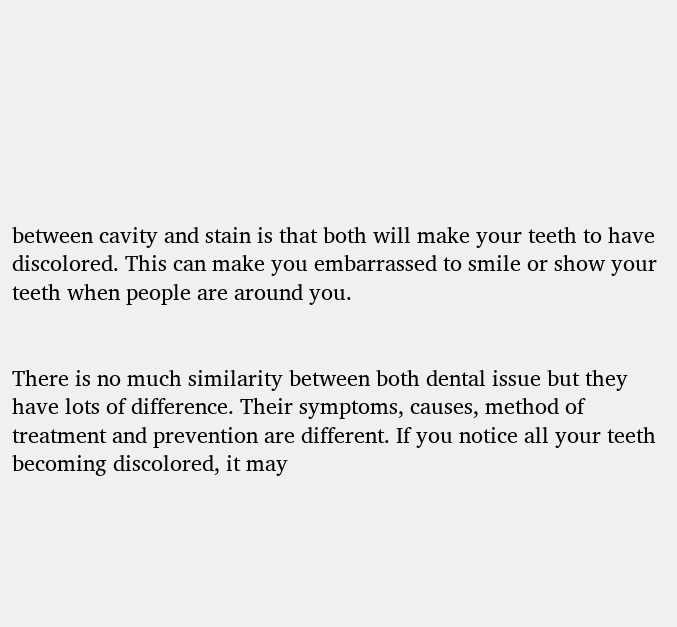between cavity and stain is that both will make your teeth to have discolored. This can make you embarrassed to smile or show your teeth when people are around you.


There is no much similarity between both dental issue but they have lots of difference. Their symptoms, causes, method of treatment and prevention are different. If you notice all your teeth becoming discolored, it may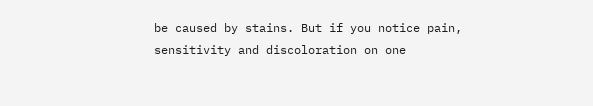be caused by stains. But if you notice pain, sensitivity and discoloration on one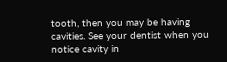tooth, then you may be having cavities. See your dentist when you notice cavity in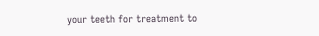your teeth for treatment to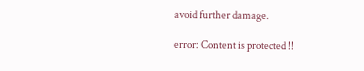avoid further damage.

error: Content is protected !!